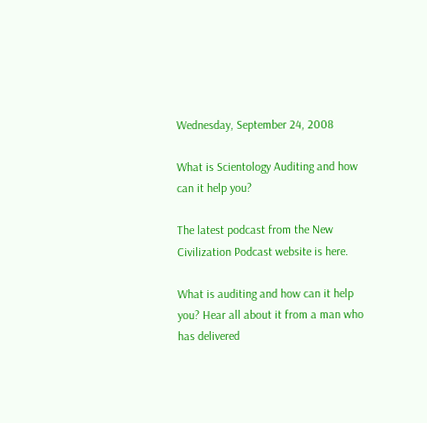Wednesday, September 24, 2008

What is Scientology Auditing and how can it help you?

The latest podcast from the New Civilization Podcast website is here.

What is auditing and how can it help you? Hear all about it from a man who has delivered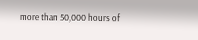more than 50,000 hours of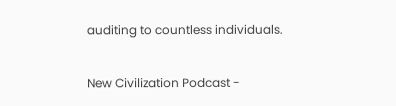auditing to countless individuals.

New Civilization Podcast -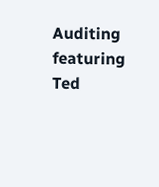Auditing featuring Ted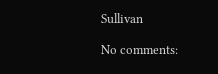Sullivan

No comments: